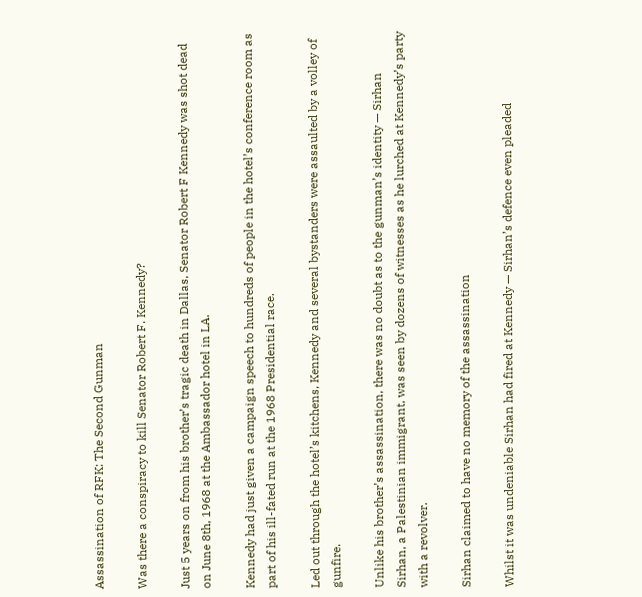Assassination of RFK: The Second Gunman

Was there a conspiracy to kill Senator Robert F. Kennedy?

Just 5 years on from his brother’s tragic death in Dallas, Senator Robert F Kennedy was shot dead on June 8th, 1968 at the Ambassador hotel in LA.

Kennedy had just given a campaign speech to hundreds of people in the hotel’s conference room as part of his ill-fated run at the 1968 Presidential race.

Led out through the hotel’s kitchens, Kennedy and several bystanders were assaulted by a volley of gunfire.

Unlike his brother’s assassination, there was no doubt as to the gunman’s identity — Sirhan Sirhan, a Palestinian immigrant, was seen by dozens of witnesses as he lurched at Kennedy’s party with a revolver.

Sirhan claimed to have no memory of the assassination

Whilst it was undeniable Sirhan had fired at Kennedy — Sirhan’s defence even pleaded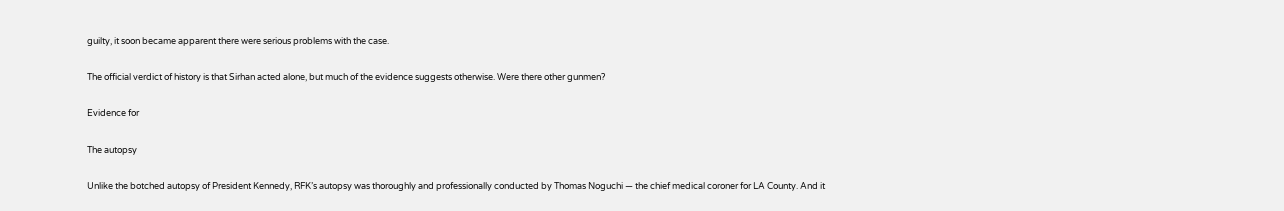guilty, it soon became apparent there were serious problems with the case.

The official verdict of history is that Sirhan acted alone, but much of the evidence suggests otherwise. Were there other gunmen?

Evidence for

The autopsy

Unlike the botched autopsy of President Kennedy, RFK’s autopsy was thoroughly and professionally conducted by Thomas Noguchi — the chief medical coroner for LA County. And it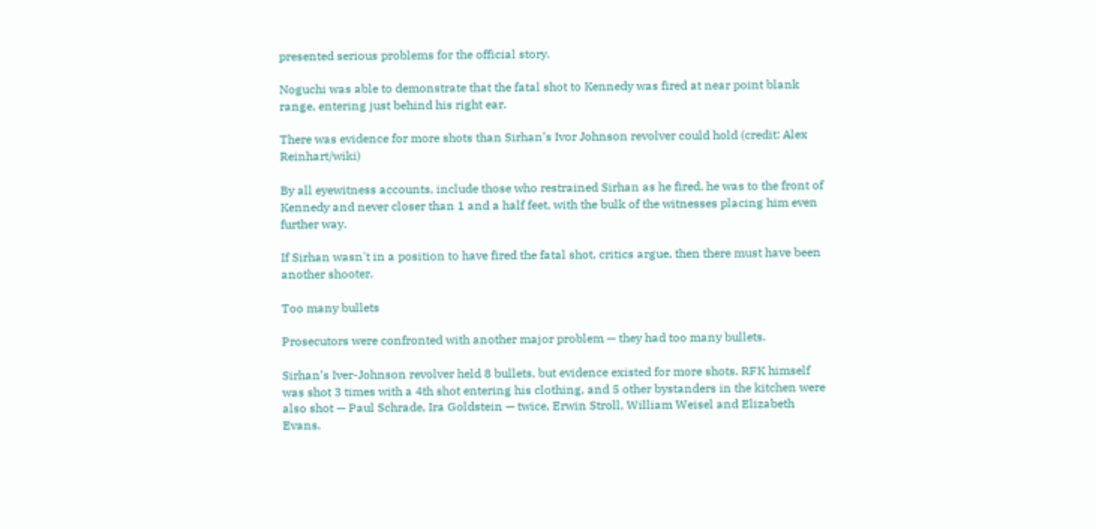presented serious problems for the official story.

Noguchi was able to demonstrate that the fatal shot to Kennedy was fired at near point blank range, entering just behind his right ear.

There was evidence for more shots than Sirhan’s Ivor Johnson revolver could hold (credit: Alex Reinhart/wiki)

By all eyewitness accounts, include those who restrained Sirhan as he fired, he was to the front of Kennedy and never closer than 1 and a half feet, with the bulk of the witnesses placing him even further way.

If Sirhan wasn't in a position to have fired the fatal shot, critics argue, then there must have been another shooter.

Too many bullets

Prosecutors were confronted with another major problem — they had too many bullets.

Sirhan’s Iver-Johnson revolver held 8 bullets, but evidence existed for more shots. RFK himself was shot 3 times with a 4th shot entering his clothing, and 5 other bystanders in the kitchen were also shot — Paul Schrade, Ira Goldstein — twice, Erwin Stroll, William Weisel and Elizabeth Evans.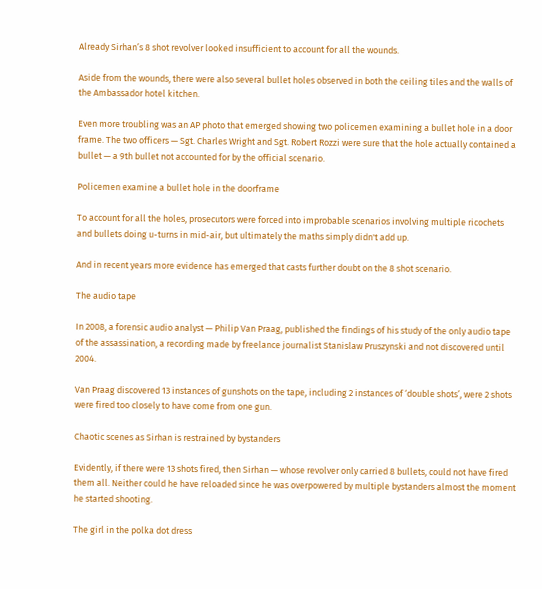Already Sirhan’s 8 shot revolver looked insufficient to account for all the wounds.

Aside from the wounds, there were also several bullet holes observed in both the ceiling tiles and the walls of the Ambassador hotel kitchen.

Even more troubling was an AP photo that emerged showing two policemen examining a bullet hole in a door frame. The two officers — Sgt. Charles Wright and Sgt. Robert Rozzi were sure that the hole actually contained a bullet — a 9th bullet not accounted for by the official scenario.

Policemen examine a bullet hole in the doorframe

To account for all the holes, prosecutors were forced into improbable scenarios involving multiple ricochets and bullets doing u-turns in mid-air, but ultimately the maths simply didn't add up.

And in recent years more evidence has emerged that casts further doubt on the 8 shot scenario.

The audio tape

In 2008, a forensic audio analyst — Philip Van Praag, published the findings of his study of the only audio tape of the assassination, a recording made by freelance journalist Stanislaw Pruszynski and not discovered until 2004.

Van Praag discovered 13 instances of gunshots on the tape, including 2 instances of ‘double shots’, were 2 shots were fired too closely to have come from one gun.

Chaotic scenes as Sirhan is restrained by bystanders

Evidently, if there were 13 shots fired, then Sirhan — whose revolver only carried 8 bullets, could not have fired them all. Neither could he have reloaded since he was overpowered by multiple bystanders almost the moment he started shooting.

The girl in the polka dot dress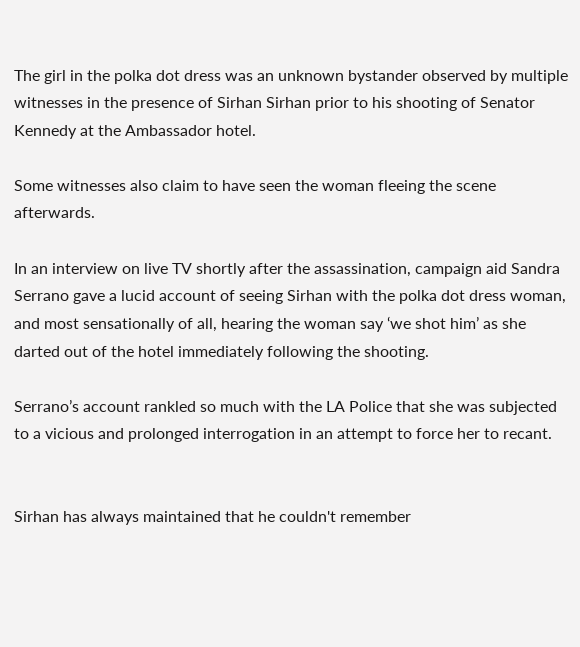The girl in the polka dot dress was an unknown bystander observed by multiple witnesses in the presence of Sirhan Sirhan prior to his shooting of Senator Kennedy at the Ambassador hotel.

Some witnesses also claim to have seen the woman fleeing the scene afterwards.

In an interview on live TV shortly after the assassination, campaign aid Sandra Serrano gave a lucid account of seeing Sirhan with the polka dot dress woman, and most sensationally of all, hearing the woman say ‘we shot him’ as she darted out of the hotel immediately following the shooting.

Serrano’s account rankled so much with the LA Police that she was subjected to a vicious and prolonged interrogation in an attempt to force her to recant.


Sirhan has always maintained that he couldn't remember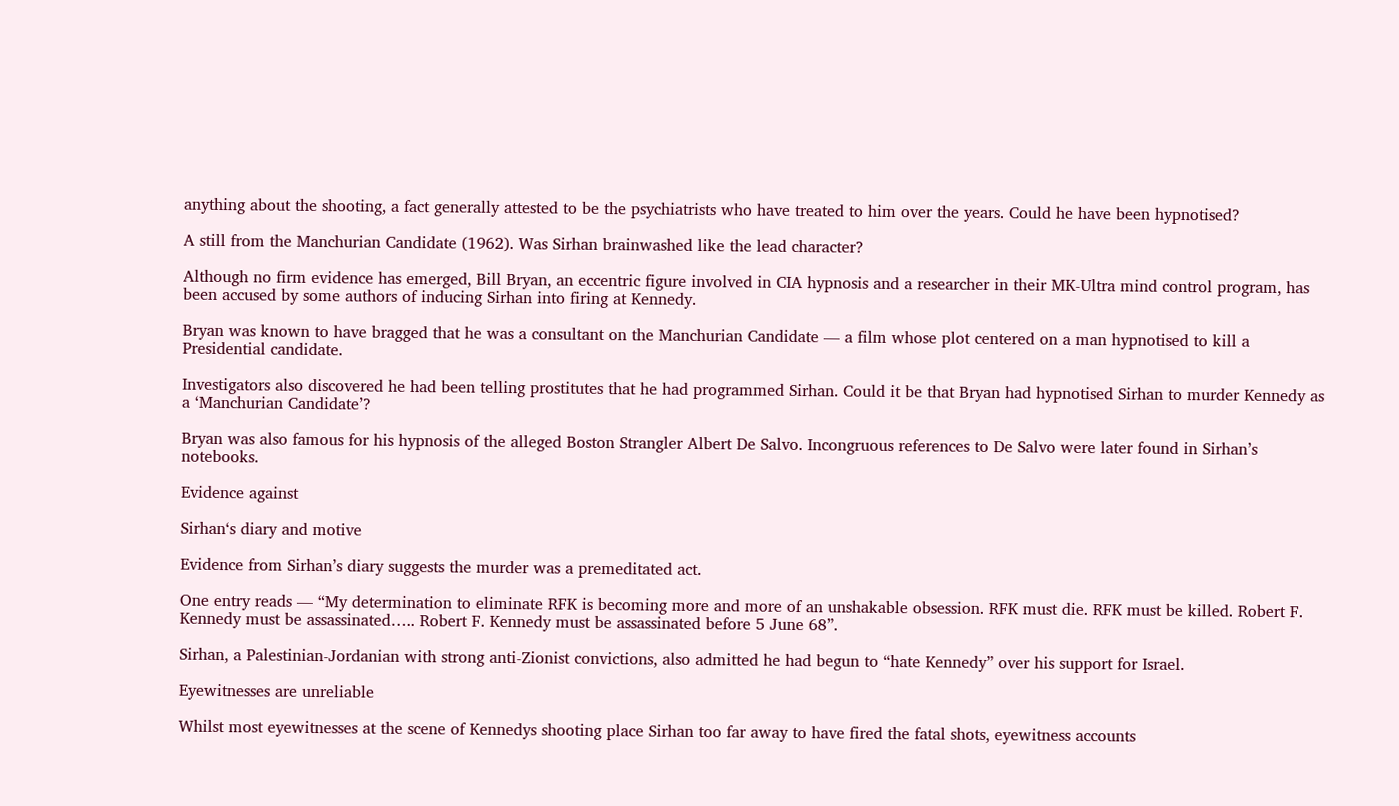anything about the shooting, a fact generally attested to be the psychiatrists who have treated to him over the years. Could he have been hypnotised?

A still from the Manchurian Candidate (1962). Was Sirhan brainwashed like the lead character?

Although no firm evidence has emerged, Bill Bryan, an eccentric figure involved in CIA hypnosis and a researcher in their MK-Ultra mind control program, has been accused by some authors of inducing Sirhan into firing at Kennedy.

Bryan was known to have bragged that he was a consultant on the Manchurian Candidate — a film whose plot centered on a man hypnotised to kill a Presidential candidate.

Investigators also discovered he had been telling prostitutes that he had programmed Sirhan. Could it be that Bryan had hypnotised Sirhan to murder Kennedy as a ‘Manchurian Candidate’?

Bryan was also famous for his hypnosis of the alleged Boston Strangler Albert De Salvo. Incongruous references to De Salvo were later found in Sirhan’s notebooks.

Evidence against

Sirhan‘s diary and motive

Evidence from Sirhan’s diary suggests the murder was a premeditated act.

One entry reads — “My determination to eliminate RFK is becoming more and more of an unshakable obsession. RFK must die. RFK must be killed. Robert F. Kennedy must be assassinated….. Robert F. Kennedy must be assassinated before 5 June 68”.

Sirhan, a Palestinian-Jordanian with strong anti-Zionist convictions, also admitted he had begun to “hate Kennedy” over his support for Israel.

Eyewitnesses are unreliable

Whilst most eyewitnesses at the scene of Kennedys shooting place Sirhan too far away to have fired the fatal shots, eyewitness accounts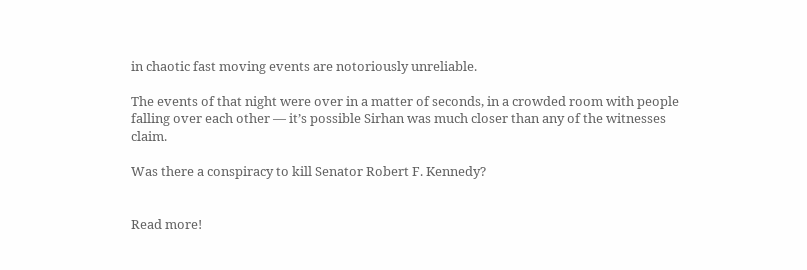in chaotic fast moving events are notoriously unreliable.

The events of that night were over in a matter of seconds, in a crowded room with people falling over each other — it’s possible Sirhan was much closer than any of the witnesses claim.

Was there a conspiracy to kill Senator Robert F. Kennedy?


Read more!